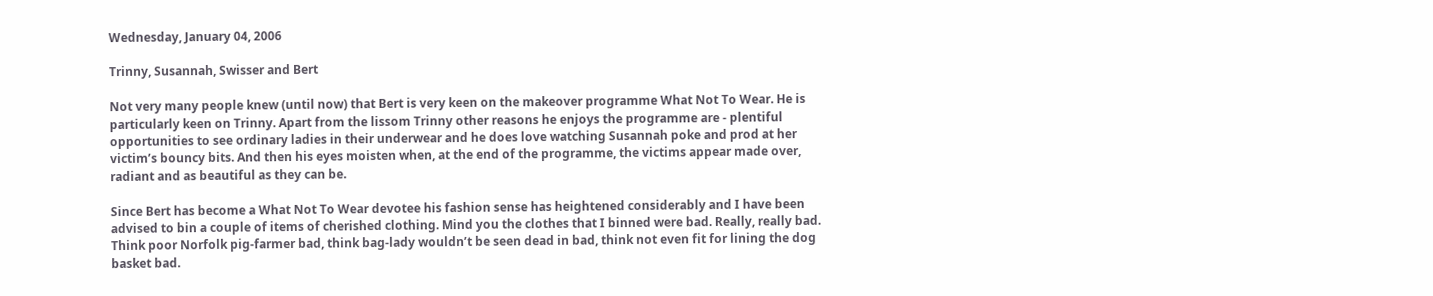Wednesday, January 04, 2006

Trinny, Susannah, Swisser and Bert

Not very many people knew (until now) that Bert is very keen on the makeover programme What Not To Wear. He is particularly keen on Trinny. Apart from the lissom Trinny other reasons he enjoys the programme are - plentiful opportunities to see ordinary ladies in their underwear and he does love watching Susannah poke and prod at her victim’s bouncy bits. And then his eyes moisten when, at the end of the programme, the victims appear made over, radiant and as beautiful as they can be.

Since Bert has become a What Not To Wear devotee his fashion sense has heightened considerably and I have been advised to bin a couple of items of cherished clothing. Mind you the clothes that I binned were bad. Really, really bad. Think poor Norfolk pig-farmer bad, think bag-lady wouldn’t be seen dead in bad, think not even fit for lining the dog basket bad.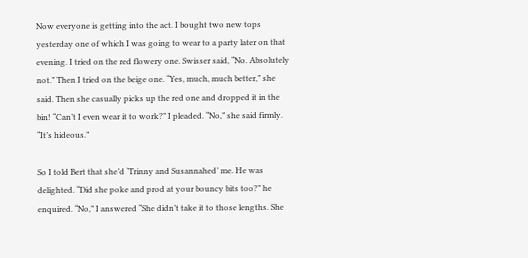Now everyone is getting into the act. I bought two new tops yesterday one of which I was going to wear to a party later on that evening. I tried on the red flowery one. Swisser said, “No. Absolutely not.” Then I tried on the beige one. “Yes, much, much better,” she said. Then she casually picks up the red one and dropped it in the bin! “Can’t I even wear it to work?” I pleaded. “No,” she said firmly. “It’s hideous.”

So I told Bert that she’d ‘Trinny and Susannahed’ me. He was delighted. “Did she poke and prod at your bouncy bits too?” he enquired. “No,” I answered “She didn’t take it to those lengths. She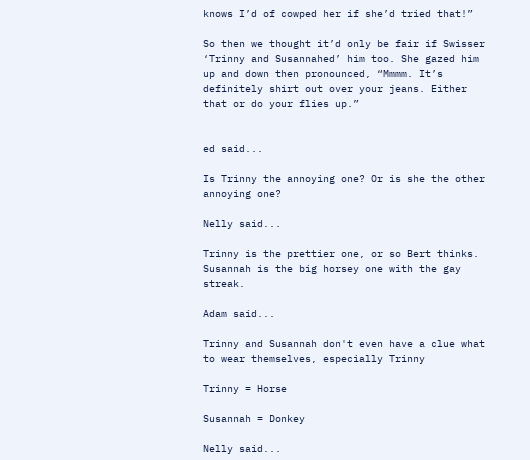knows I’d of cowped her if she’d tried that!”

So then we thought it’d only be fair if Swisser ‘Trinny and Susannahed’ him too. She gazed him up and down then pronounced, “Mmmm. It’s definitely shirt out over your jeans. Either that or do your flies up.”


ed said...

Is Trinny the annoying one? Or is she the other annoying one?

Nelly said...

Trinny is the prettier one, or so Bert thinks. Susannah is the big horsey one with the gay streak.

Adam said...

Trinny and Susannah don't even have a clue what to wear themselves, especially Trinny

Trinny = Horse

Susannah = Donkey

Nelly said...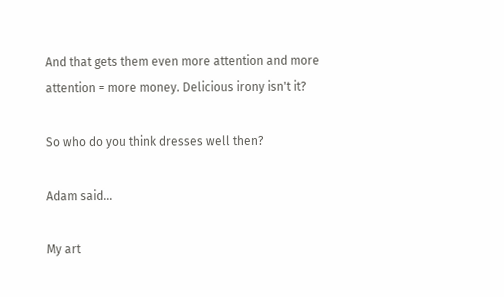And that gets them even more attention and more attention = more money. Delicious irony isn't it?

So who do you think dresses well then?

Adam said...

My art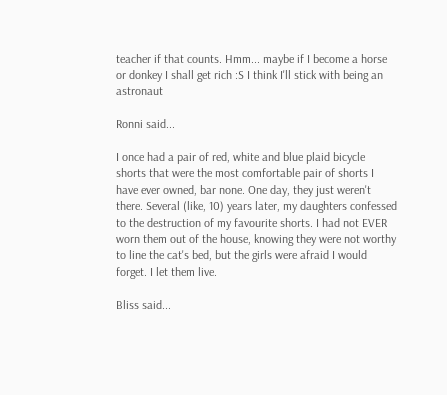teacher if that counts. Hmm... maybe if I become a horse or donkey I shall get rich :S I think I'll stick with being an astronaut

Ronni said...

I once had a pair of red, white and blue plaid bicycle shorts that were the most comfortable pair of shorts I have ever owned, bar none. One day, they just weren't there. Several (like, 10) years later, my daughters confessed to the destruction of my favourite shorts. I had not EVER worn them out of the house, knowing they were not worthy to line the cat's bed, but the girls were afraid I would forget. I let them live.

Bliss said...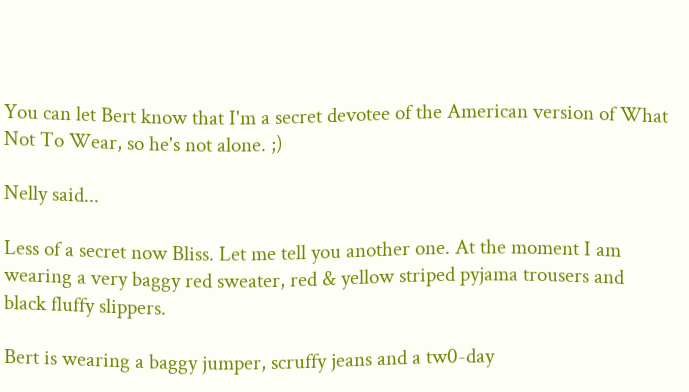You can let Bert know that I'm a secret devotee of the American version of What Not To Wear, so he's not alone. ;)

Nelly said...

Less of a secret now Bliss. Let me tell you another one. At the moment I am wearing a very baggy red sweater, red & yellow striped pyjama trousers and black fluffy slippers.

Bert is wearing a baggy jumper, scruffy jeans and a tw0-day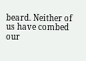beard. Neither of us have combed our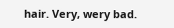hair. Very, wery bad.